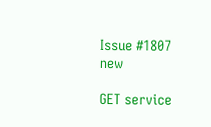Issue #1807 new

GET service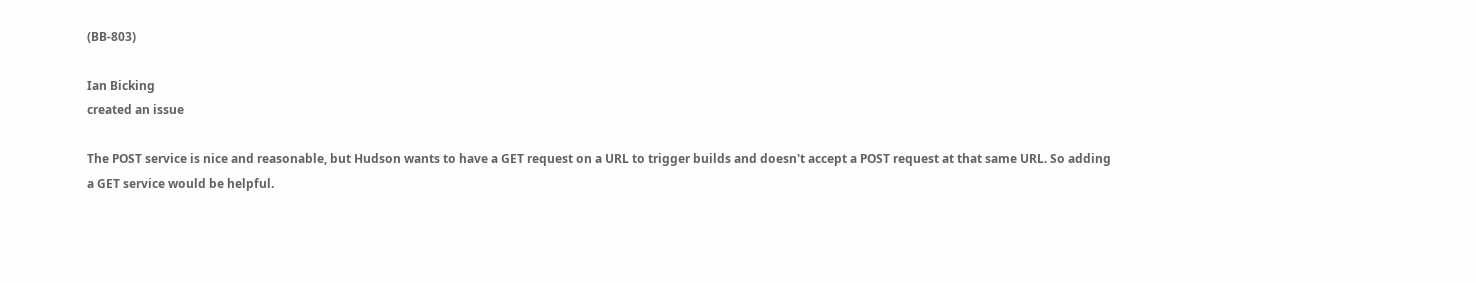(BB-803)

Ian Bicking
created an issue

The POST service is nice and reasonable, but Hudson wants to have a GET request on a URL to trigger builds and doesn't accept a POST request at that same URL. So adding a GET service would be helpful.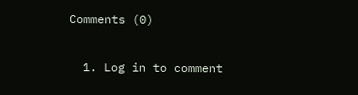Comments (0)

  1. Log in to comment